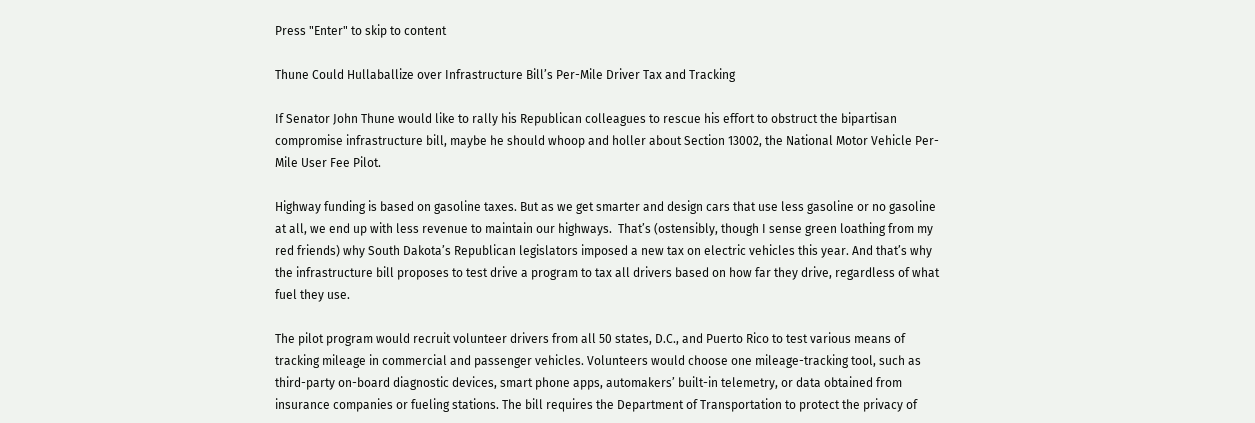Press "Enter" to skip to content

Thune Could Hullaballize over Infrastructure Bill’s Per-Mile Driver Tax and Tracking

If Senator John Thune would like to rally his Republican colleagues to rescue his effort to obstruct the bipartisan compromise infrastructure bill, maybe he should whoop and holler about Section 13002, the National Motor Vehicle Per-Mile User Fee Pilot.

Highway funding is based on gasoline taxes. But as we get smarter and design cars that use less gasoline or no gasoline at all, we end up with less revenue to maintain our highways.  That’s (ostensibly, though I sense green loathing from my red friends) why South Dakota’s Republican legislators imposed a new tax on electric vehicles this year. And that’s why the infrastructure bill proposes to test drive a program to tax all drivers based on how far they drive, regardless of what fuel they use.

The pilot program would recruit volunteer drivers from all 50 states, D.C., and Puerto Rico to test various means of tracking mileage in commercial and passenger vehicles. Volunteers would choose one mileage-tracking tool, such as third-party on-board diagnostic devices, smart phone apps, automakers’ built-in telemetry, or data obtained from insurance companies or fueling stations. The bill requires the Department of Transportation to protect the privacy of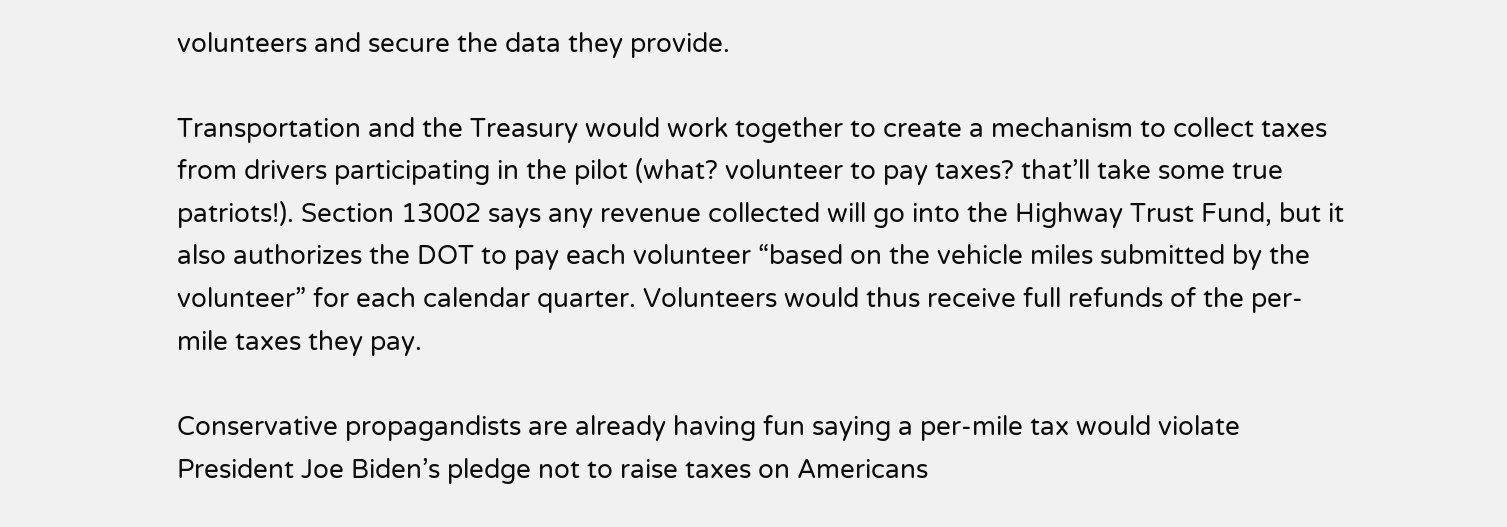volunteers and secure the data they provide.

Transportation and the Treasury would work together to create a mechanism to collect taxes from drivers participating in the pilot (what? volunteer to pay taxes? that’ll take some true patriots!). Section 13002 says any revenue collected will go into the Highway Trust Fund, but it also authorizes the DOT to pay each volunteer “based on the vehicle miles submitted by the volunteer” for each calendar quarter. Volunteers would thus receive full refunds of the per-mile taxes they pay.

Conservative propagandists are already having fun saying a per-mile tax would violate President Joe Biden’s pledge not to raise taxes on Americans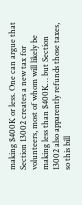making $400K or less. One can argue that Section 13002 creates a new tax for volunteers, most of whom will likely be making less than $400K… but Section 13002 also apparently refunds those taxes, so this bill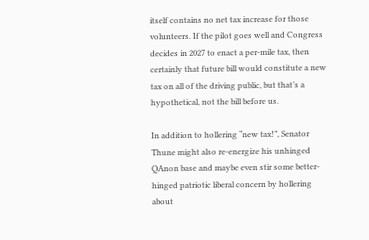itself contains no net tax increase for those volunteers. If the pilot goes well and Congress decides in 2027 to enact a per-mile tax, then certainly that future bill would constitute a new tax on all of the driving public, but that’s a hypothetical, not the bill before us.

In addition to hollering “new tax!”, Senator Thune might also re-energize his unhinged QAnon base and maybe even stir some better-hinged patriotic liberal concern by hollering about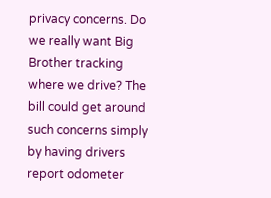privacy concerns. Do we really want Big Brother tracking where we drive? The bill could get around such concerns simply by having drivers report odometer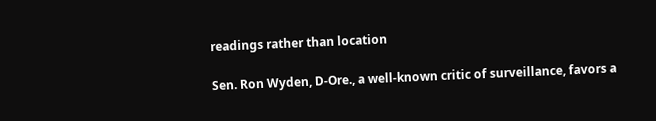readings rather than location

Sen. Ron Wyden, D-Ore., a well-known critic of surveillance, favors a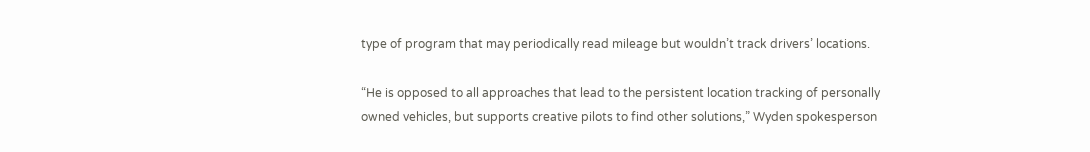type of program that may periodically read mileage but wouldn’t track drivers’ locations.

“He is opposed to all approaches that lead to the persistent location tracking of personally owned vehicles, but supports creative pilots to find other solutions,” Wyden spokesperson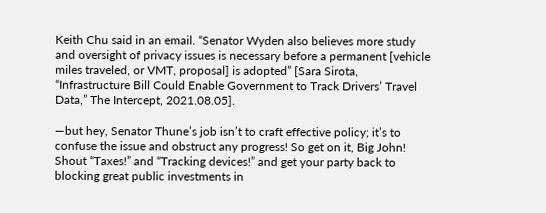Keith Chu said in an email. “Senator Wyden also believes more study and oversight of privacy issues is necessary before a permanent [vehicle miles traveled, or VMT, proposal] is adopted” [Sara Sirota, “Infrastructure Bill Could Enable Government to Track Drivers’ Travel Data,” The Intercept, 2021.08.05].

—but hey, Senator Thune’s job isn’t to craft effective policy; it’s to confuse the issue and obstruct any progress! So get on it, Big John! Shout “Taxes!” and “Tracking devices!” and get your party back to blocking great public investments in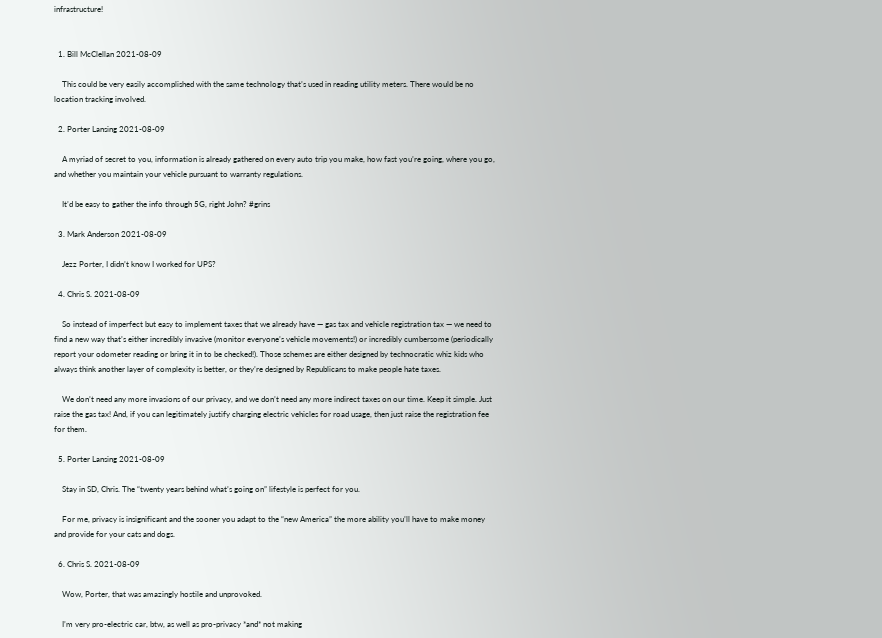infrastructure!


  1. Bill McClellan 2021-08-09

    This could be very easily accomplished with the same technology that’s used in reading utility meters. There would be no location tracking involved.

  2. Porter Lansing 2021-08-09

    A myriad of secret to you, information is already gathered on every auto trip you make, how fast you’re going, where you go, and whether you maintain your vehicle pursuant to warranty regulations.

    It’d be easy to gather the info through 5G, right John? #grins

  3. Mark Anderson 2021-08-09

    Jezz Porter, I didn’t know I worked for UPS?

  4. Chris S. 2021-08-09

    So instead of imperfect but easy to implement taxes that we already have — gas tax and vehicle registration tax — we need to find a new way that’s either incredibly invasive (monitor everyone’s vehicle movements!) or incredibly cumbersome (periodically report your odometer reading or bring it in to be checked!). Those schemes are either designed by technocratic whiz kids who always think another layer of complexity is better, or they’re designed by Republicans to make people hate taxes.

    We don’t need any more invasions of our privacy, and we don’t need any more indirect taxes on our time. Keep it simple. Just raise the gas tax! And, if you can legitimately justify charging electric vehicles for road usage, then just raise the registration fee for them.

  5. Porter Lansing 2021-08-09

    Stay in SD, Chris. The “twenty years behind what’s going on” lifestyle is perfect for you.

    For me, privacy is insignificant and the sooner you adapt to the “new America” the more ability you’ll have to make money and provide for your cats and dogs.

  6. Chris S. 2021-08-09

    Wow, Porter, that was amazingly hostile and unprovoked.

    I’m very pro-electric car, btw, as well as pro-privacy *and* not making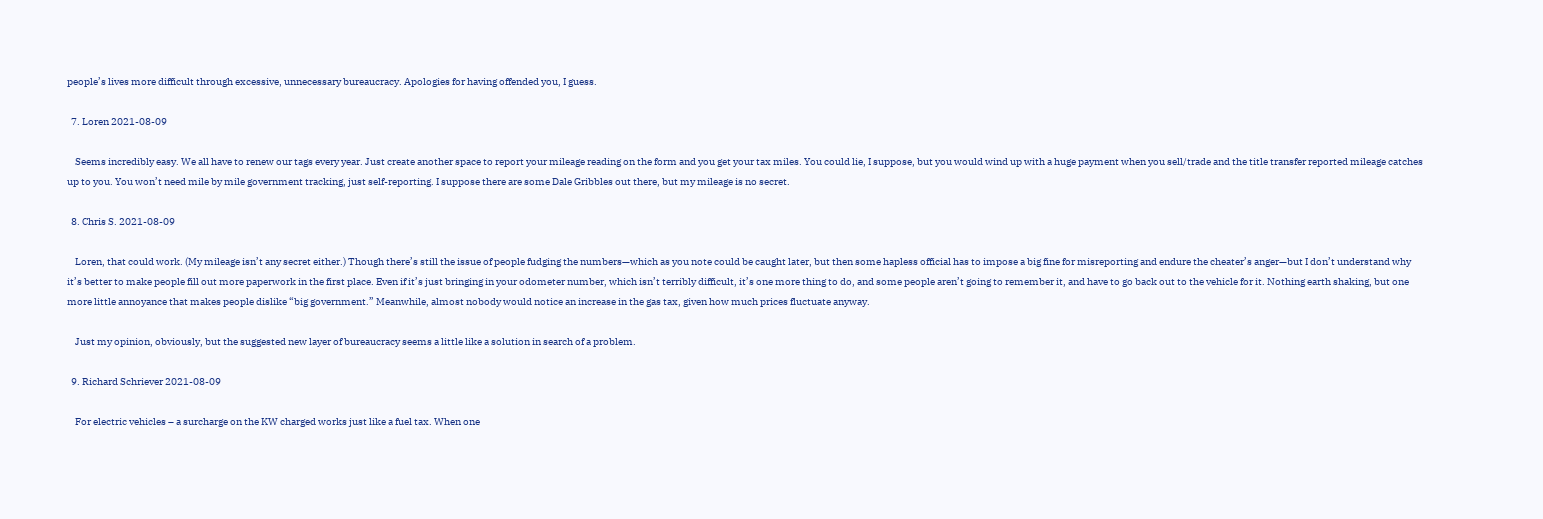people’s lives more difficult through excessive, unnecessary bureaucracy. Apologies for having offended you, I guess.

  7. Loren 2021-08-09

    Seems incredibly easy. We all have to renew our tags every year. Just create another space to report your mileage reading on the form and you get your tax miles. You could lie, I suppose, but you would wind up with a huge payment when you sell/trade and the title transfer reported mileage catches up to you. You won’t need mile by mile government tracking, just self-reporting. I suppose there are some Dale Gribbles out there, but my mileage is no secret.

  8. Chris S. 2021-08-09

    Loren, that could work. (My mileage isn’t any secret either.) Though there’s still the issue of people fudging the numbers—which as you note could be caught later, but then some hapless official has to impose a big fine for misreporting and endure the cheater’s anger—but I don’t understand why it’s better to make people fill out more paperwork in the first place. Even if it’s just bringing in your odometer number, which isn’t terribly difficult, it’s one more thing to do, and some people aren’t going to remember it, and have to go back out to the vehicle for it. Nothing earth shaking, but one more little annoyance that makes people dislike “big government.” Meanwhile, almost nobody would notice an increase in the gas tax, given how much prices fluctuate anyway.

    Just my opinion, obviously, but the suggested new layer of bureaucracy seems a little like a solution in search of a problem.

  9. Richard Schriever 2021-08-09

    For electric vehicles – a surcharge on the KW charged works just like a fuel tax. When one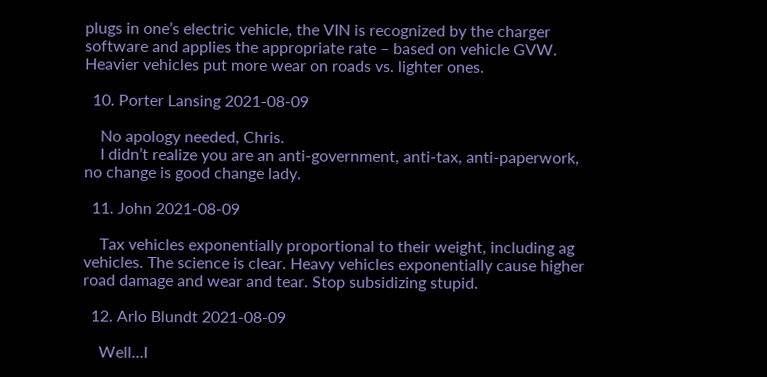plugs in one’s electric vehicle, the VIN is recognized by the charger software and applies the appropriate rate – based on vehicle GVW. Heavier vehicles put more wear on roads vs. lighter ones.

  10. Porter Lansing 2021-08-09

    No apology needed, Chris.
    I didn’t realize you are an anti-government, anti-tax, anti-paperwork, no change is good change lady.

  11. John 2021-08-09

    Tax vehicles exponentially proportional to their weight, including ag vehicles. The science is clear. Heavy vehicles exponentially cause higher road damage and wear and tear. Stop subsidizing stupid.

  12. Arlo Blundt 2021-08-09

    Well…I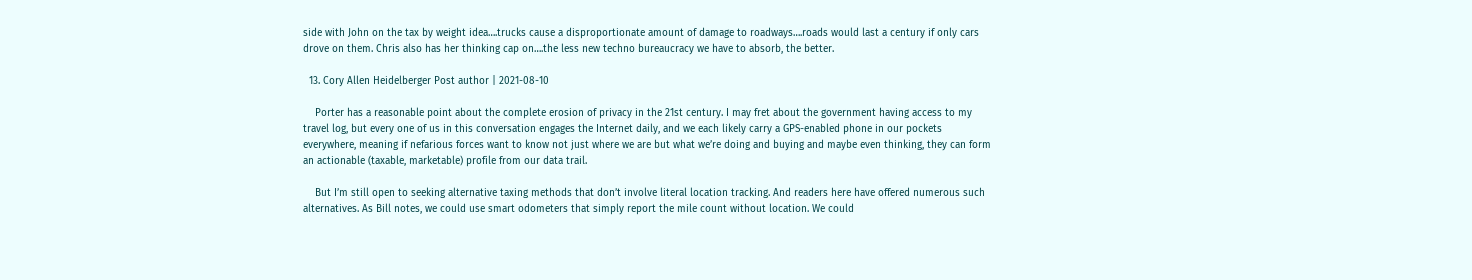side with John on the tax by weight idea….trucks cause a disproportionate amount of damage to roadways….roads would last a century if only cars drove on them. Chris also has her thinking cap on….the less new techno bureaucracy we have to absorb, the better.

  13. Cory Allen Heidelberger Post author | 2021-08-10

    Porter has a reasonable point about the complete erosion of privacy in the 21st century. I may fret about the government having access to my travel log, but every one of us in this conversation engages the Internet daily, and we each likely carry a GPS-enabled phone in our pockets everywhere, meaning if nefarious forces want to know not just where we are but what we’re doing and buying and maybe even thinking, they can form an actionable (taxable, marketable) profile from our data trail.

    But I’m still open to seeking alternative taxing methods that don’t involve literal location tracking. And readers here have offered numerous such alternatives. As Bill notes, we could use smart odometers that simply report the mile count without location. We could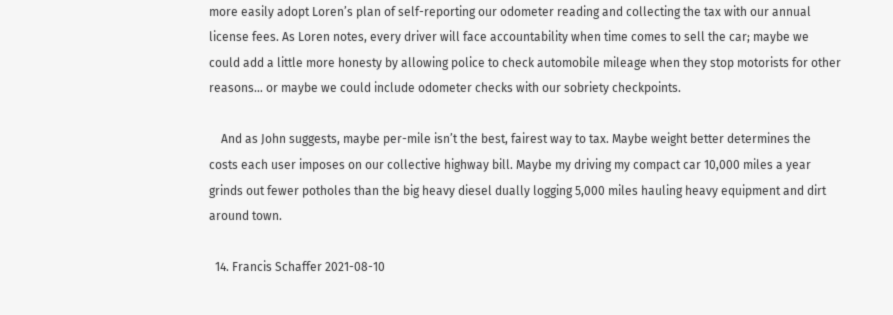more easily adopt Loren’s plan of self-reporting our odometer reading and collecting the tax with our annual license fees. As Loren notes, every driver will face accountability when time comes to sell the car; maybe we could add a little more honesty by allowing police to check automobile mileage when they stop motorists for other reasons… or maybe we could include odometer checks with our sobriety checkpoints.

    And as John suggests, maybe per-mile isn’t the best, fairest way to tax. Maybe weight better determines the costs each user imposes on our collective highway bill. Maybe my driving my compact car 10,000 miles a year grinds out fewer potholes than the big heavy diesel dually logging 5,000 miles hauling heavy equipment and dirt around town.

  14. Francis Schaffer 2021-08-10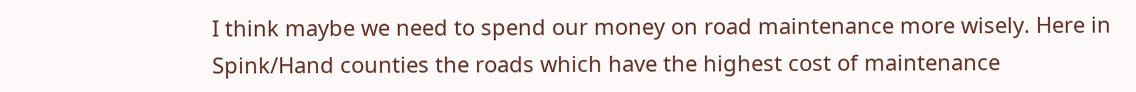I think maybe we need to spend our money on road maintenance more wisely. Here in Spink/Hand counties the roads which have the highest cost of maintenance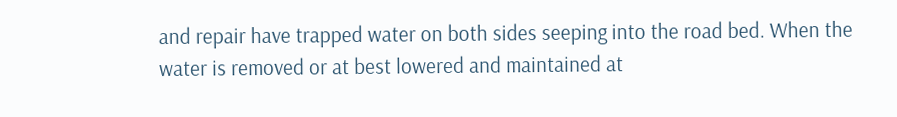and repair have trapped water on both sides seeping into the road bed. When the water is removed or at best lowered and maintained at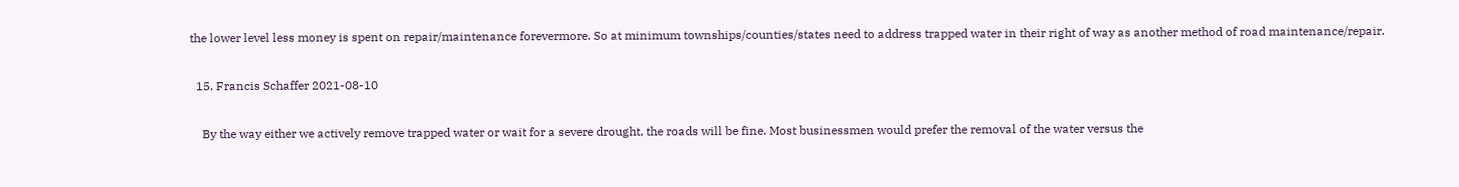the lower level less money is spent on repair/maintenance forevermore. So at minimum townships/counties/states need to address trapped water in their right of way as another method of road maintenance/repair.

  15. Francis Schaffer 2021-08-10

    By the way either we actively remove trapped water or wait for a severe drought, the roads will be fine. Most businessmen would prefer the removal of the water versus the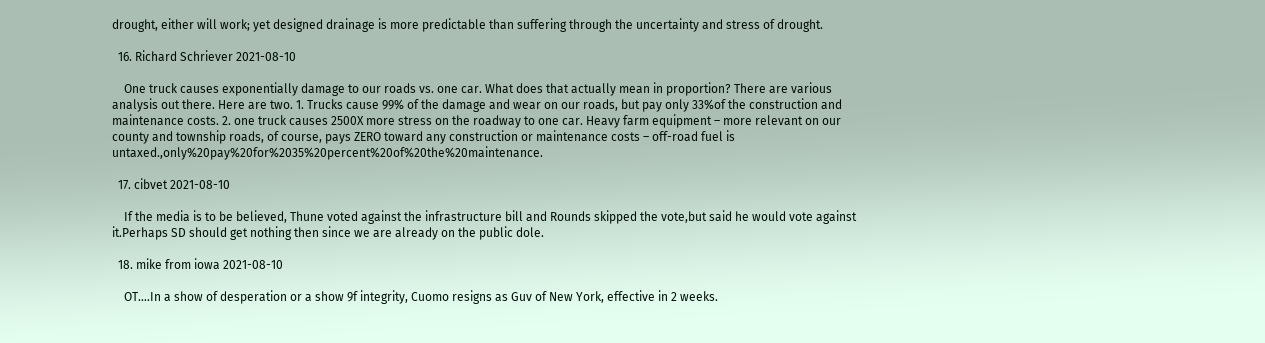drought, either will work; yet designed drainage is more predictable than suffering through the uncertainty and stress of drought.

  16. Richard Schriever 2021-08-10

    One truck causes exponentially damage to our roads vs. one car. What does that actually mean in proportion? There are various analysis out there. Here are two. 1. Trucks cause 99% of the damage and wear on our roads, but pay only 33%of the construction and maintenance costs. 2. one truck causes 2500X more stress on the roadway to one car. Heavy farm equipment – more relevant on our county and township roads, of course, pays ZERO toward any construction or maintenance costs – off-road fuel is untaxed.,only%20pay%20for%2035%20percent%20of%20the%20maintenance.

  17. cibvet 2021-08-10

    If the media is to be believed, Thune voted against the infrastructure bill and Rounds skipped the vote,but said he would vote against it.Perhaps SD should get nothing then since we are already on the public dole.

  18. mike from iowa 2021-08-10

    OT….In a show of desperation or a show 9f integrity, Cuomo resigns as Guv of New York, effective in 2 weeks.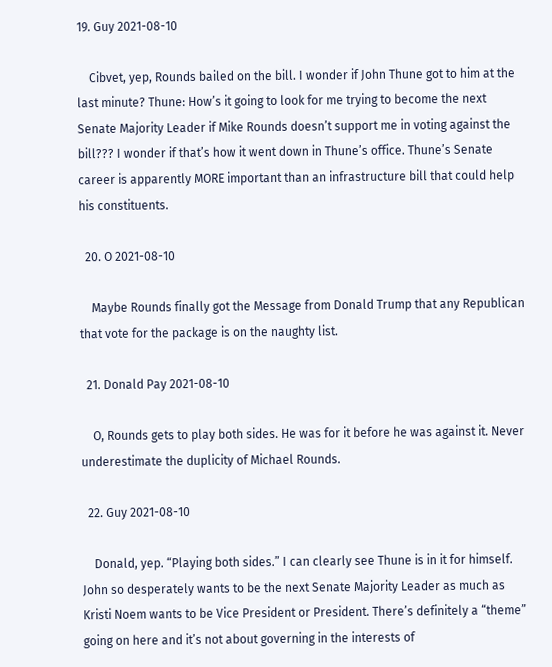19. Guy 2021-08-10

    Cibvet, yep, Rounds bailed on the bill. I wonder if John Thune got to him at the last minute? Thune: How’s it going to look for me trying to become the next Senate Majority Leader if Mike Rounds doesn’t support me in voting against the bill??? I wonder if that’s how it went down in Thune’s office. Thune’s Senate career is apparently MORE important than an infrastructure bill that could help his constituents.

  20. O 2021-08-10

    Maybe Rounds finally got the Message from Donald Trump that any Republican that vote for the package is on the naughty list.

  21. Donald Pay 2021-08-10

    O, Rounds gets to play both sides. He was for it before he was against it. Never underestimate the duplicity of Michael Rounds.

  22. Guy 2021-08-10

    Donald, yep. “Playing both sides.” I can clearly see Thune is in it for himself. John so desperately wants to be the next Senate Majority Leader as much as Kristi Noem wants to be Vice President or President. There’s definitely a “theme” going on here and it’s not about governing in the interests of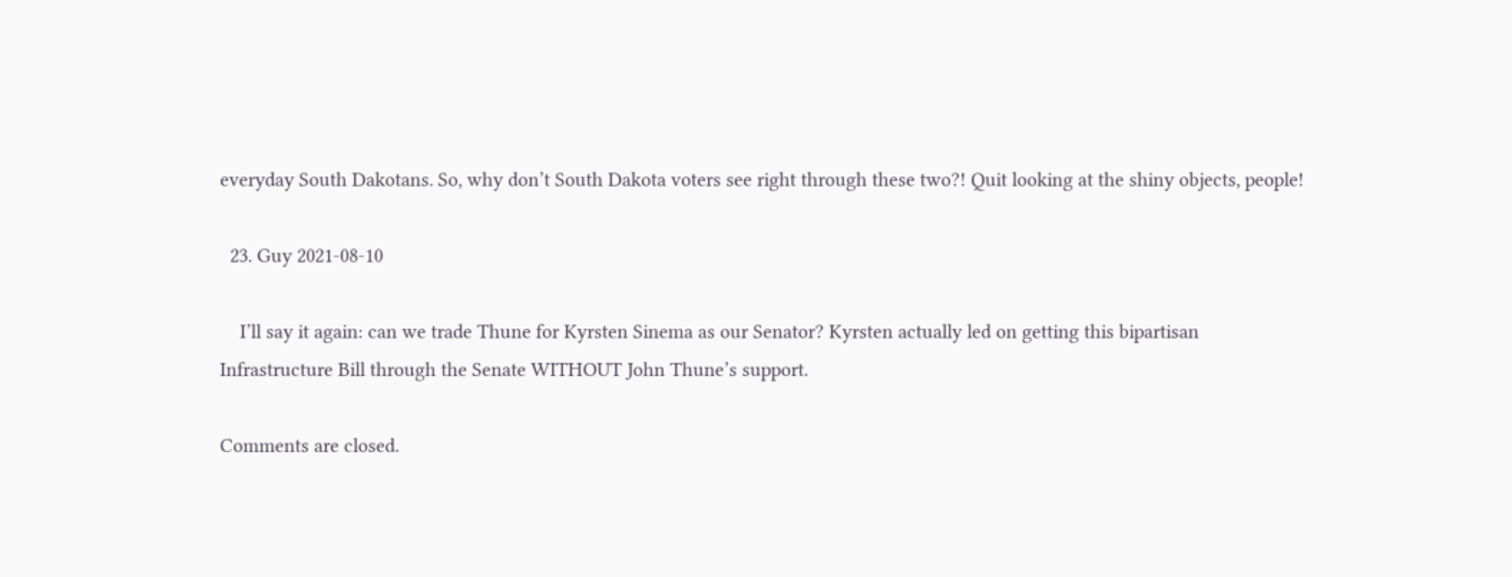everyday South Dakotans. So, why don’t South Dakota voters see right through these two?! Quit looking at the shiny objects, people!

  23. Guy 2021-08-10

    I’ll say it again: can we trade Thune for Kyrsten Sinema as our Senator? Kyrsten actually led on getting this bipartisan Infrastructure Bill through the Senate WITHOUT John Thune’s support.

Comments are closed.